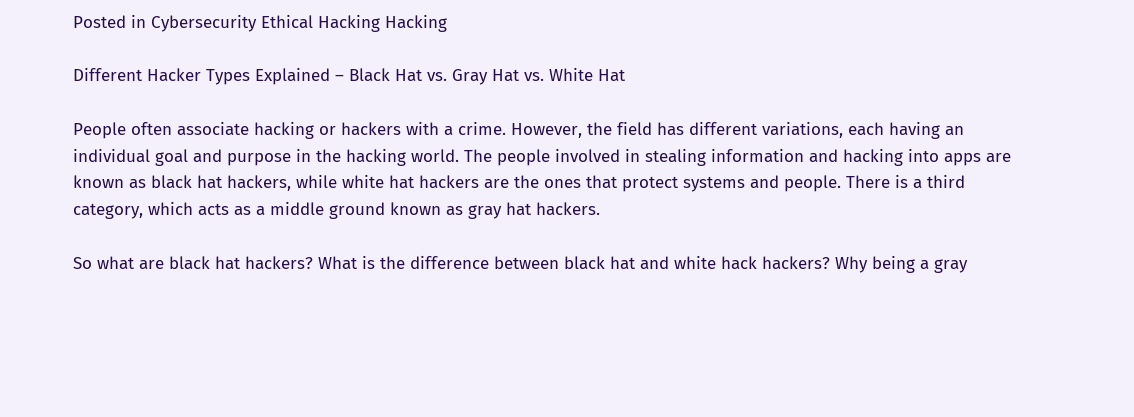Posted in Cybersecurity Ethical Hacking Hacking

Different Hacker Types Explained – Black Hat vs. Gray Hat vs. White Hat

People often associate hacking or hackers with a crime. However, the field has different variations, each having an individual goal and purpose in the hacking world. The people involved in stealing information and hacking into apps are known as black hat hackers, while white hat hackers are the ones that protect systems and people. There is a third category, which acts as a middle ground known as gray hat hackers.

So what are black hat hackers? What is the difference between black hat and white hack hackers? Why being a gray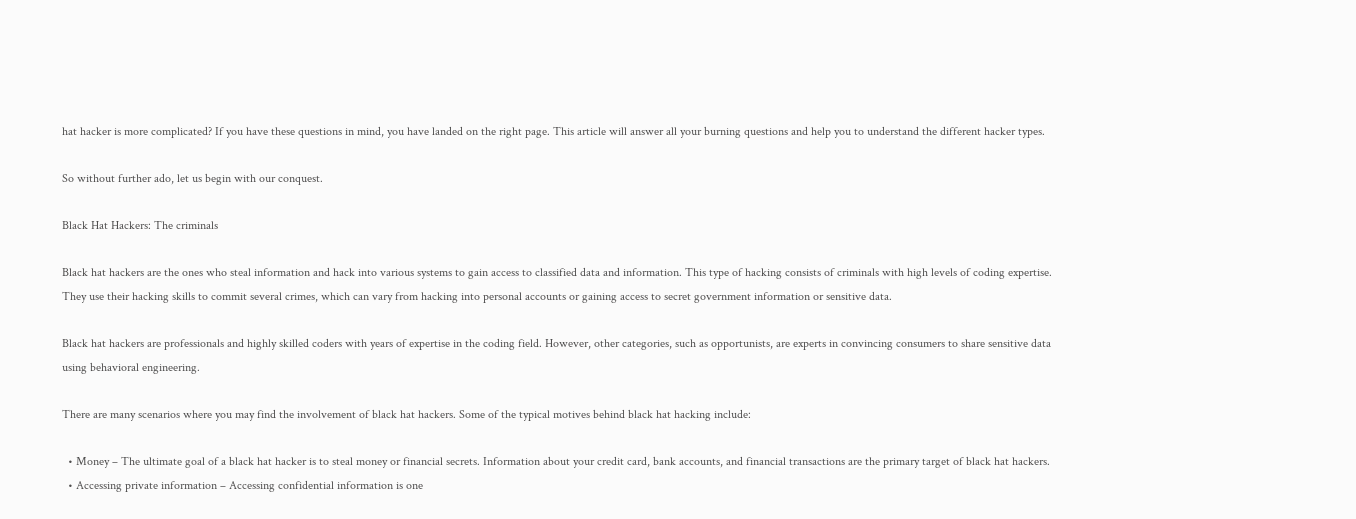hat hacker is more complicated? If you have these questions in mind, you have landed on the right page. This article will answer all your burning questions and help you to understand the different hacker types.

So without further ado, let us begin with our conquest.

Black Hat Hackers: The criminals

Black hat hackers are the ones who steal information and hack into various systems to gain access to classified data and information. This type of hacking consists of criminals with high levels of coding expertise. They use their hacking skills to commit several crimes, which can vary from hacking into personal accounts or gaining access to secret government information or sensitive data.

Black hat hackers are professionals and highly skilled coders with years of expertise in the coding field. However, other categories, such as opportunists, are experts in convincing consumers to share sensitive data using behavioral engineering.

There are many scenarios where you may find the involvement of black hat hackers. Some of the typical motives behind black hat hacking include:

  • Money – The ultimate goal of a black hat hacker is to steal money or financial secrets. Information about your credit card, bank accounts, and financial transactions are the primary target of black hat hackers.
  • Accessing private information – Accessing confidential information is one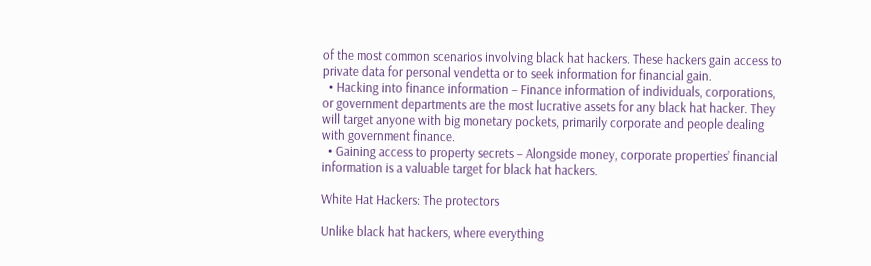of the most common scenarios involving black hat hackers. These hackers gain access to private data for personal vendetta or to seek information for financial gain.
  • Hacking into finance information – Finance information of individuals, corporations, or government departments are the most lucrative assets for any black hat hacker. They will target anyone with big monetary pockets, primarily corporate and people dealing with government finance.
  • Gaining access to property secrets – Alongside money, corporate properties’ financial information is a valuable target for black hat hackers.

White Hat Hackers: The protectors

Unlike black hat hackers, where everything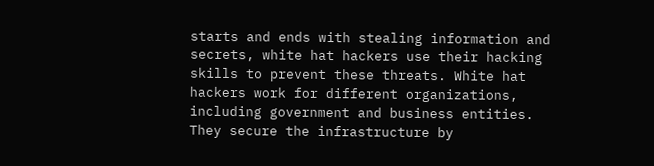starts and ends with stealing information and secrets, white hat hackers use their hacking skills to prevent these threats. White hat hackers work for different organizations, including government and business entities. They secure the infrastructure by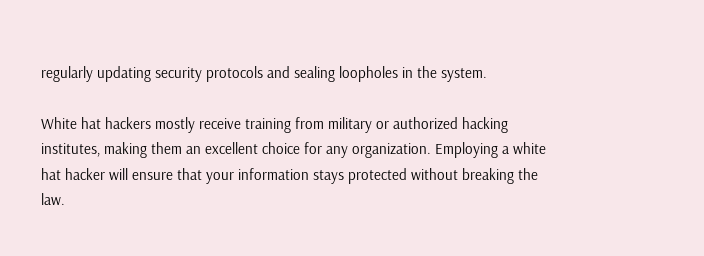regularly updating security protocols and sealing loopholes in the system.

White hat hackers mostly receive training from military or authorized hacking institutes, making them an excellent choice for any organization. Employing a white hat hacker will ensure that your information stays protected without breaking the law.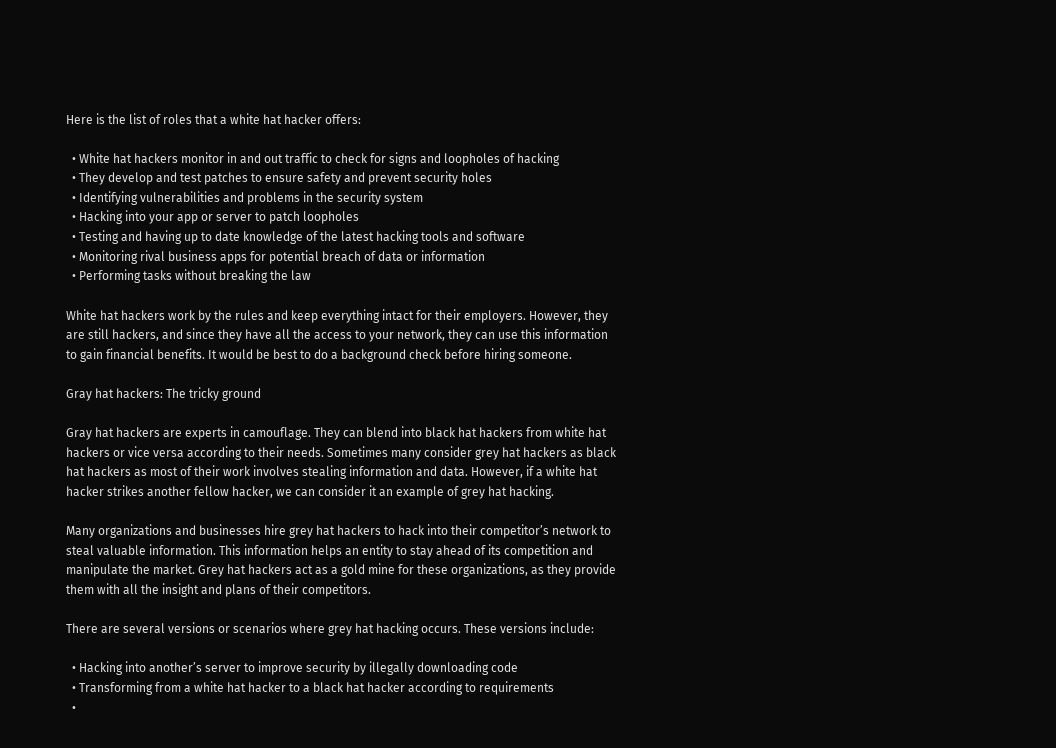Here is the list of roles that a white hat hacker offers:

  • White hat hackers monitor in and out traffic to check for signs and loopholes of hacking
  • They develop and test patches to ensure safety and prevent security holes
  • Identifying vulnerabilities and problems in the security system
  • Hacking into your app or server to patch loopholes
  • Testing and having up to date knowledge of the latest hacking tools and software
  • Monitoring rival business apps for potential breach of data or information
  • Performing tasks without breaking the law

White hat hackers work by the rules and keep everything intact for their employers. However, they are still hackers, and since they have all the access to your network, they can use this information to gain financial benefits. It would be best to do a background check before hiring someone.

Gray hat hackers: The tricky ground

Gray hat hackers are experts in camouflage. They can blend into black hat hackers from white hat hackers or vice versa according to their needs. Sometimes many consider grey hat hackers as black hat hackers as most of their work involves stealing information and data. However, if a white hat hacker strikes another fellow hacker, we can consider it an example of grey hat hacking.

Many organizations and businesses hire grey hat hackers to hack into their competitor’s network to steal valuable information. This information helps an entity to stay ahead of its competition and manipulate the market. Grey hat hackers act as a gold mine for these organizations, as they provide them with all the insight and plans of their competitors.

There are several versions or scenarios where grey hat hacking occurs. These versions include:

  • Hacking into another’s server to improve security by illegally downloading code
  • Transforming from a white hat hacker to a black hat hacker according to requirements
  •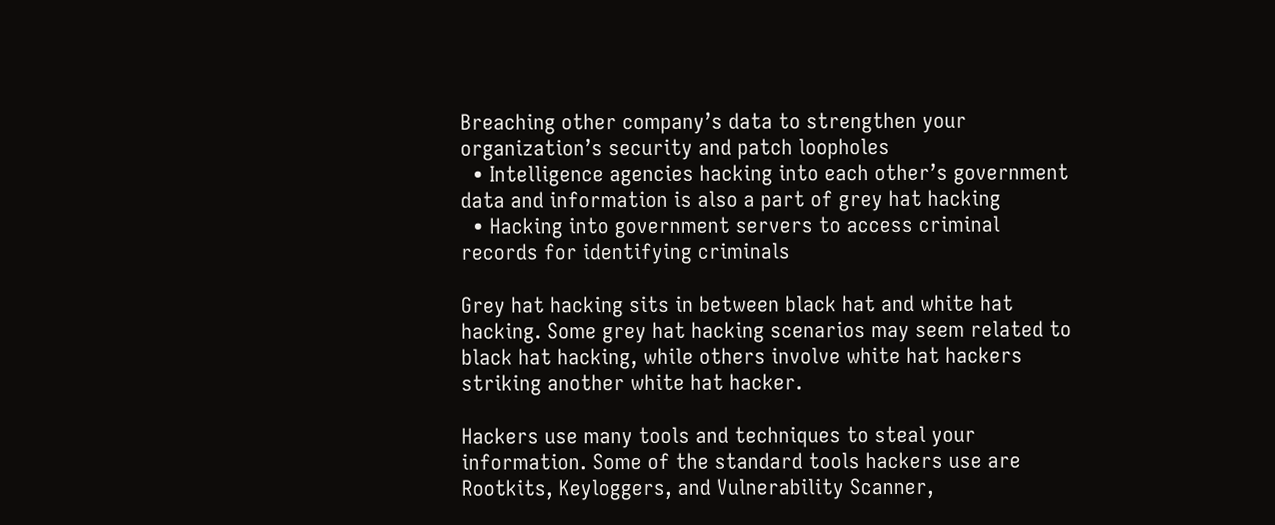Breaching other company’s data to strengthen your organization’s security and patch loopholes
  • Intelligence agencies hacking into each other’s government data and information is also a part of grey hat hacking
  • Hacking into government servers to access criminal records for identifying criminals

Grey hat hacking sits in between black hat and white hat hacking. Some grey hat hacking scenarios may seem related to black hat hacking, while others involve white hat hackers striking another white hat hacker.

Hackers use many tools and techniques to steal your information. Some of the standard tools hackers use are Rootkits, Keyloggers, and Vulnerability Scanner,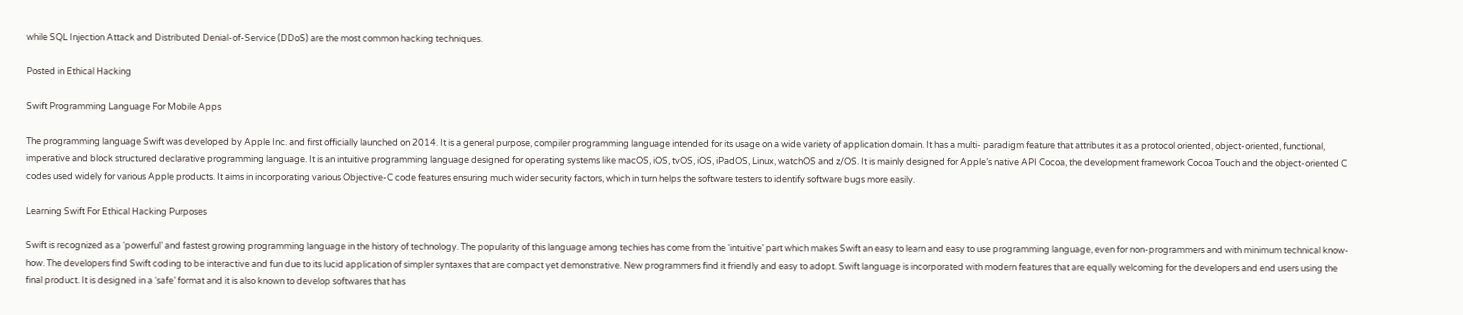while SQL Injection Attack and Distributed Denial-of-Service (DDoS) are the most common hacking techniques.

Posted in Ethical Hacking

Swift Programming Language For Mobile Apps

The programming language Swift was developed by Apple Inc. and first officially launched on 2014. It is a general purpose, compiler programming language intended for its usage on a wide variety of application domain. It has a multi- paradigm feature that attributes it as a protocol oriented, object-oriented, functional, imperative and block structured declarative programming language. It is an intuitive programming language designed for operating systems like macOS, iOS, tvOS, iOS, iPadOS, Linux, watchOS and z/OS. It is mainly designed for Apple’s native API Cocoa, the development framework Cocoa Touch and the object-oriented C codes used widely for various Apple products. It aims in incorporating various Objective-C code features ensuring much wider security factors, which in turn helps the software testers to identify software bugs more easily.

Learning Swift For Ethical Hacking Purposes

Swift is recognized as a ‘powerful’ and fastest growing programming language in the history of technology. The popularity of this language among techies has come from the ‘intuitive’ part which makes Swift an easy to learn and easy to use programming language, even for non-programmers and with minimum technical know-how. The developers find Swift coding to be interactive and fun due to its lucid application of simpler syntaxes that are compact yet demonstrative. New programmers find it friendly and easy to adopt. Swift language is incorporated with modern features that are equally welcoming for the developers and end users using the final product. It is designed in a ‘safe’ format and it is also known to develop softwares that has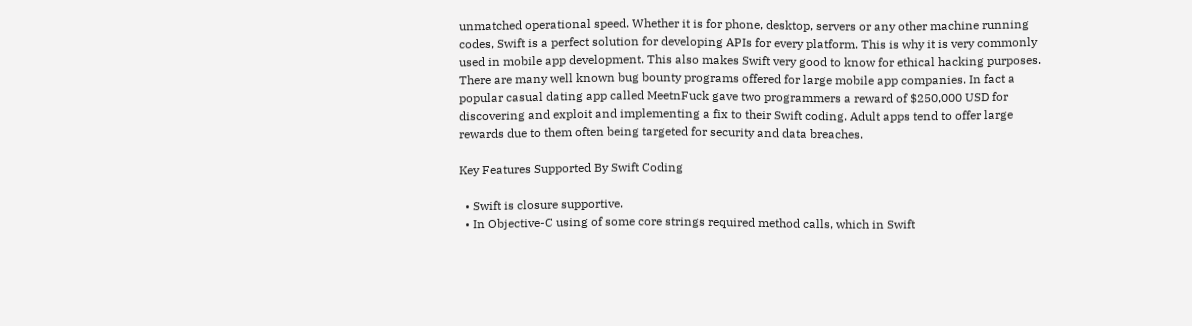unmatched operational speed. Whether it is for phone, desktop, servers or any other machine running codes, Swift is a perfect solution for developing APIs for every platform. This is why it is very commonly used in mobile app development. This also makes Swift very good to know for ethical hacking purposes. There are many well known bug bounty programs offered for large mobile app companies. In fact a popular casual dating app called MeetnFuck gave two programmers a reward of $250,000 USD for discovering and exploit and implementing a fix to their Swift coding. Adult apps tend to offer large rewards due to them often being targeted for security and data breaches.

Key Features Supported By Swift Coding

  • Swift is closure supportive.
  • In Objective-C using of some core strings required method calls, which in Swift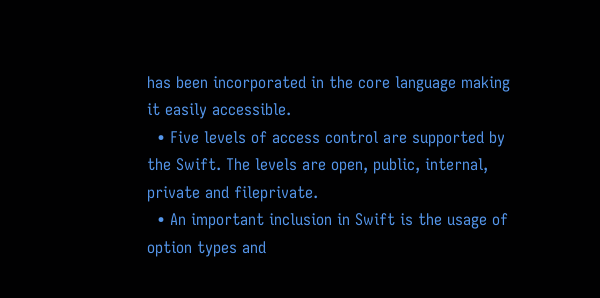has been incorporated in the core language making it easily accessible.
  • Five levels of access control are supported by the Swift. The levels are open, public, internal, private and fileprivate.
  • An important inclusion in Swift is the usage of option types and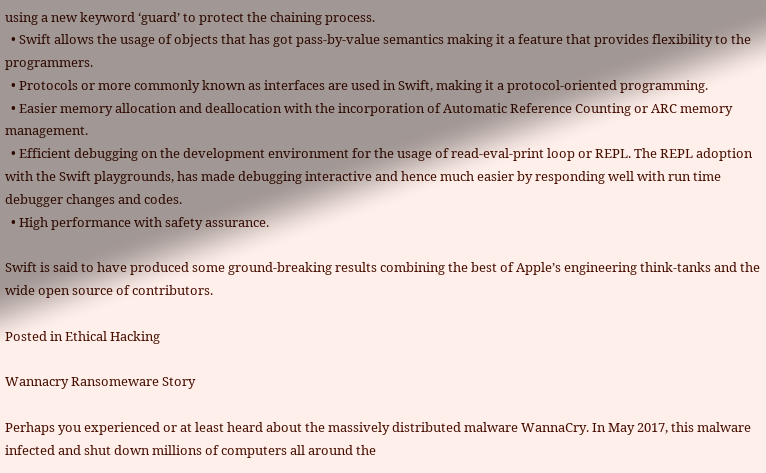using a new keyword ‘guard’ to protect the chaining process.
  • Swift allows the usage of objects that has got pass-by-value semantics making it a feature that provides flexibility to the programmers.
  • Protocols or more commonly known as interfaces are used in Swift, making it a protocol-oriented programming.
  • Easier memory allocation and deallocation with the incorporation of Automatic Reference Counting or ARC memory management.
  • Efficient debugging on the development environment for the usage of read-eval-print loop or REPL. The REPL adoption with the Swift playgrounds, has made debugging interactive and hence much easier by responding well with run time debugger changes and codes.
  • High performance with safety assurance.

Swift is said to have produced some ground-breaking results combining the best of Apple’s engineering think-tanks and the wide open source of contributors.

Posted in Ethical Hacking

Wannacry Ransomeware Story

Perhaps you experienced or at least heard about the massively distributed malware WannaCry. In May 2017, this malware infected and shut down millions of computers all around the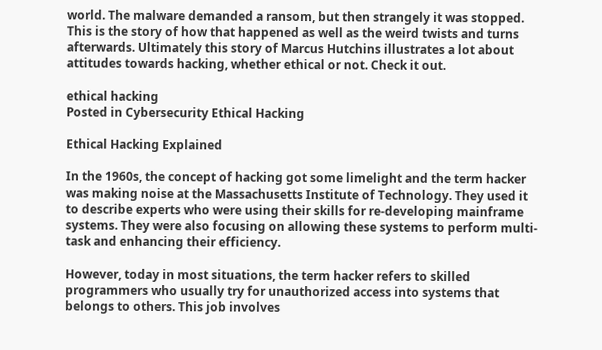world. The malware demanded a ransom, but then strangely it was stopped. This is the story of how that happened as well as the weird twists and turns afterwards. Ultimately this story of Marcus Hutchins illustrates a lot about attitudes towards hacking, whether ethical or not. Check it out.

ethical hacking
Posted in Cybersecurity Ethical Hacking

Ethical Hacking Explained

In the 1960s, the concept of hacking got some limelight and the term hacker was making noise at the Massachusetts Institute of Technology. They used it to describe experts who were using their skills for re-developing mainframe systems. They were also focusing on allowing these systems to perform multi-task and enhancing their efficiency.

However, today in most situations, the term hacker refers to skilled programmers who usually try for unauthorized access into systems that belongs to others. This job involves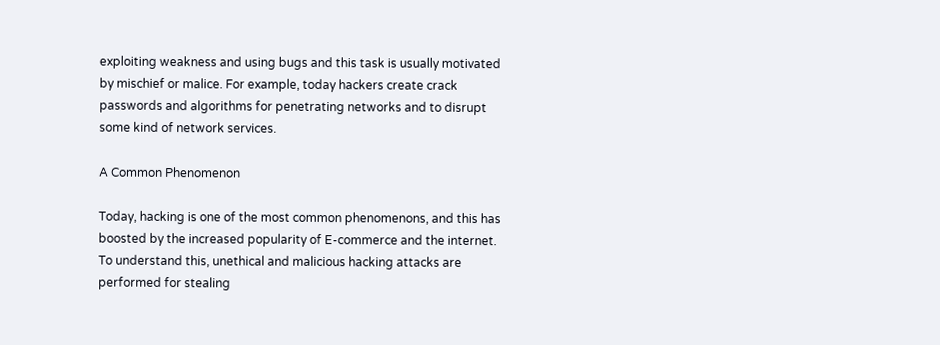exploiting weakness and using bugs and this task is usually motivated by mischief or malice. For example, today hackers create crack passwords and algorithms for penetrating networks and to disrupt some kind of network services.

A Common Phenomenon

Today, hacking is one of the most common phenomenons, and this has boosted by the increased popularity of E-commerce and the internet. To understand this, unethical and malicious hacking attacks are performed for stealing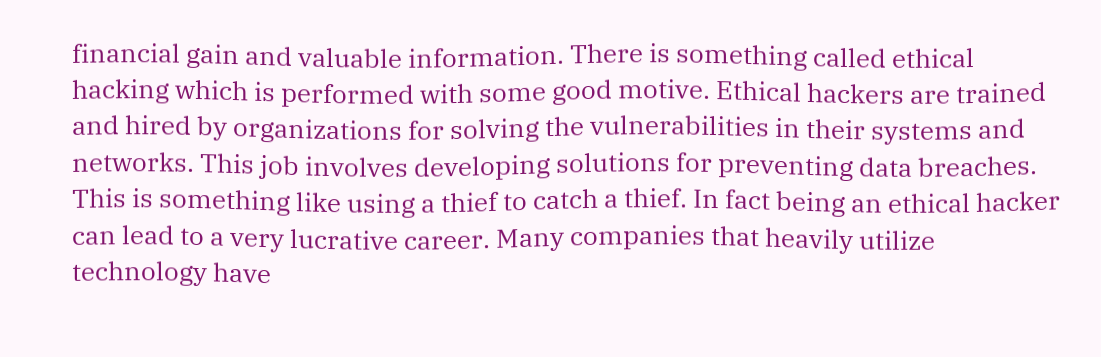financial gain and valuable information. There is something called ethical hacking which is performed with some good motive. Ethical hackers are trained and hired by organizations for solving the vulnerabilities in their systems and networks. This job involves developing solutions for preventing data breaches. This is something like using a thief to catch a thief. In fact being an ethical hacker can lead to a very lucrative career. Many companies that heavily utilize technology have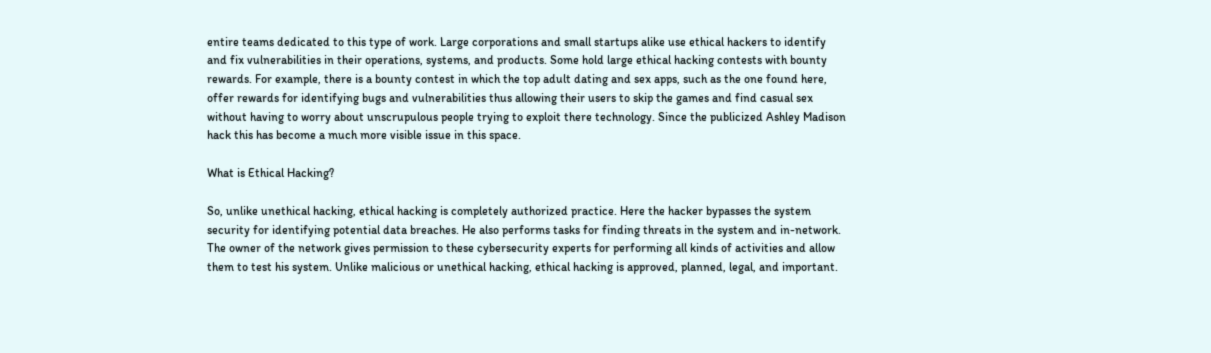entire teams dedicated to this type of work. Large corporations and small startups alike use ethical hackers to identify and fix vulnerabilities in their operations, systems, and products. Some hold large ethical hacking contests with bounty rewards. For example, there is a bounty contest in which the top adult dating and sex apps, such as the one found here, offer rewards for identifying bugs and vulnerabilities thus allowing their users to skip the games and find casual sex without having to worry about unscrupulous people trying to exploit there technology. Since the publicized Ashley Madison hack this has become a much more visible issue in this space.

What is Ethical Hacking?

So, unlike unethical hacking, ethical hacking is completely authorized practice. Here the hacker bypasses the system security for identifying potential data breaches. He also performs tasks for finding threats in the system and in-network. The owner of the network gives permission to these cybersecurity experts for performing all kinds of activities and allow them to test his system. Unlike malicious or unethical hacking, ethical hacking is approved, planned, legal, and important.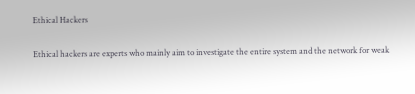Ethical Hackers

Ethical hackers are experts who mainly aim to investigate the entire system and the network for weak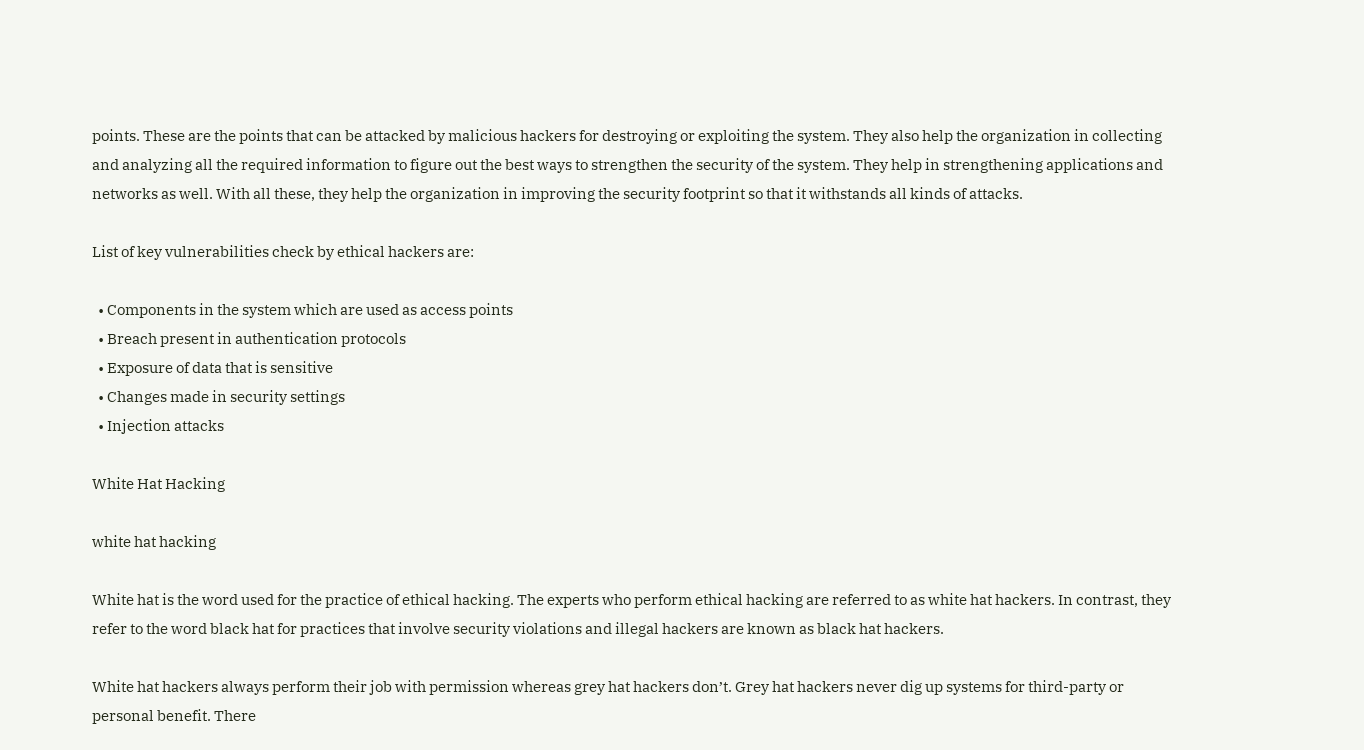points. These are the points that can be attacked by malicious hackers for destroying or exploiting the system. They also help the organization in collecting and analyzing all the required information to figure out the best ways to strengthen the security of the system. They help in strengthening applications and networks as well. With all these, they help the organization in improving the security footprint so that it withstands all kinds of attacks.

List of key vulnerabilities check by ethical hackers are:

  • Components in the system which are used as access points
  • Breach present in authentication protocols
  • Exposure of data that is sensitive
  • Changes made in security settings
  • Injection attacks

White Hat Hacking

white hat hacking

White hat is the word used for the practice of ethical hacking. The experts who perform ethical hacking are referred to as white hat hackers. In contrast, they refer to the word black hat for practices that involve security violations and illegal hackers are known as black hat hackers.

White hat hackers always perform their job with permission whereas grey hat hackers don’t. Grey hat hackers never dig up systems for third-party or personal benefit. There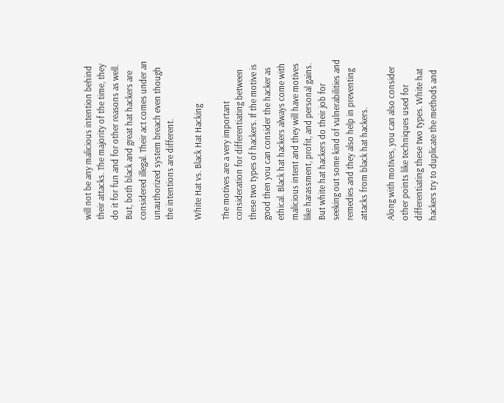will not be any malicious intention behind their attacks. The majority of the time, they do it for fun and for other reasons as well. But, both black and great hat hackers are considered illegal. Their act comes under an unauthorized system breach even though the intentions are different.

White Hat vs. Black Hat Hacking

The motives are a very important consideration for differentiating between these two types of hackers. If the motive is good then you can consider the hacker as ethical. Black hat hackers always come with malicious intent and they will have motives like harassment, profit, and personal gains. But white hat hackers do their job for seeking out some kind of vulnerabilities and remedies and they also help in preventing attacks from black hat hackers.

Along with motives, you can also consider other points like techniques used for differentiating these two types. White hat hackers try to duplicate the methods and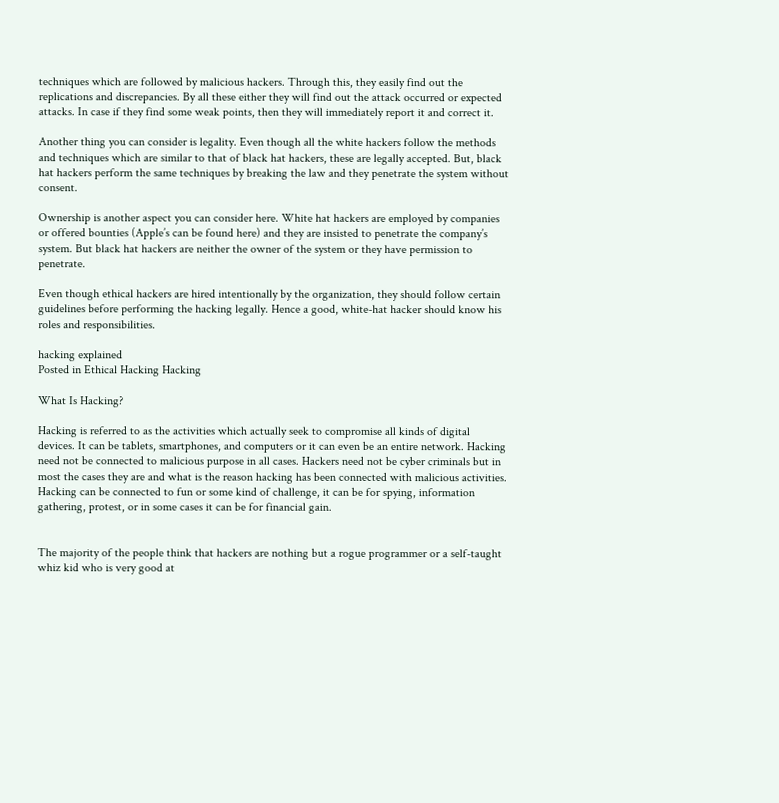techniques which are followed by malicious hackers. Through this, they easily find out the replications and discrepancies. By all these either they will find out the attack occurred or expected attacks. In case if they find some weak points, then they will immediately report it and correct it.

Another thing you can consider is legality. Even though all the white hackers follow the methods and techniques which are similar to that of black hat hackers, these are legally accepted. But, black hat hackers perform the same techniques by breaking the law and they penetrate the system without consent.

Ownership is another aspect you can consider here. White hat hackers are employed by companies or offered bounties (Apple’s can be found here) and they are insisted to penetrate the company’s system. But black hat hackers are neither the owner of the system or they have permission to penetrate.

Even though ethical hackers are hired intentionally by the organization, they should follow certain guidelines before performing the hacking legally. Hence a good, white-hat hacker should know his roles and responsibilities.

hacking explained
Posted in Ethical Hacking Hacking

What Is Hacking?

Hacking is referred to as the activities which actually seek to compromise all kinds of digital devices. It can be tablets, smartphones, and computers or it can even be an entire network. Hacking need not be connected to malicious purpose in all cases. Hackers need not be cyber criminals but in most the cases they are and what is the reason hacking has been connected with malicious activities. Hacking can be connected to fun or some kind of challenge, it can be for spying, information gathering, protest, or in some cases it can be for financial gain.


The majority of the people think that hackers are nothing but a rogue programmer or a self-taught whiz kid who is very good at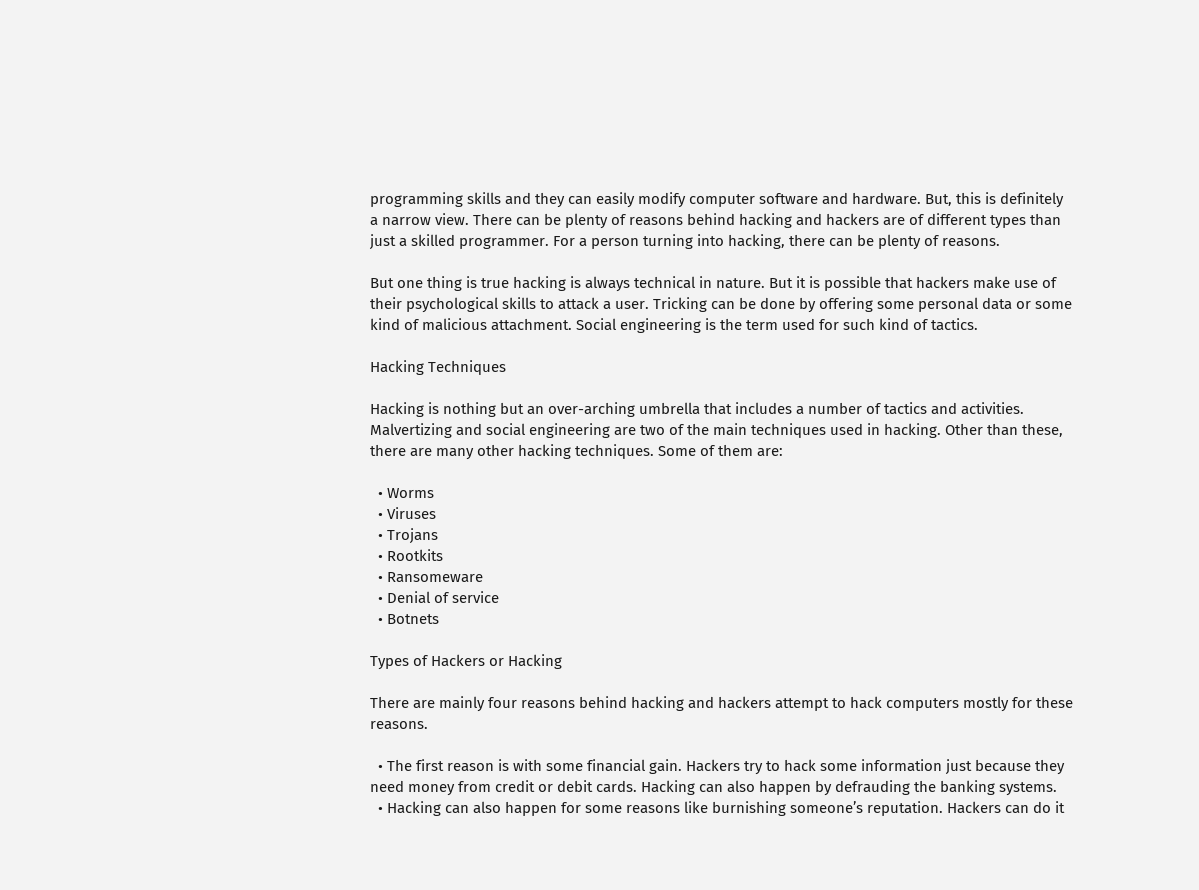programming skills and they can easily modify computer software and hardware. But, this is definitely a narrow view. There can be plenty of reasons behind hacking and hackers are of different types than just a skilled programmer. For a person turning into hacking, there can be plenty of reasons.

But one thing is true hacking is always technical in nature. But it is possible that hackers make use of their psychological skills to attack a user. Tricking can be done by offering some personal data or some kind of malicious attachment. Social engineering is the term used for such kind of tactics.

Hacking Techniques

Hacking is nothing but an over-arching umbrella that includes a number of tactics and activities. Malvertizing and social engineering are two of the main techniques used in hacking. Other than these, there are many other hacking techniques. Some of them are:

  • Worms
  • Viruses
  • Trojans
  • Rootkits
  • Ransomeware
  • Denial of service
  • Botnets

Types of Hackers or Hacking

There are mainly four reasons behind hacking and hackers attempt to hack computers mostly for these reasons.

  • The first reason is with some financial gain. Hackers try to hack some information just because they need money from credit or debit cards. Hacking can also happen by defrauding the banking systems.
  • Hacking can also happen for some reasons like burnishing someone’s reputation. Hackers can do it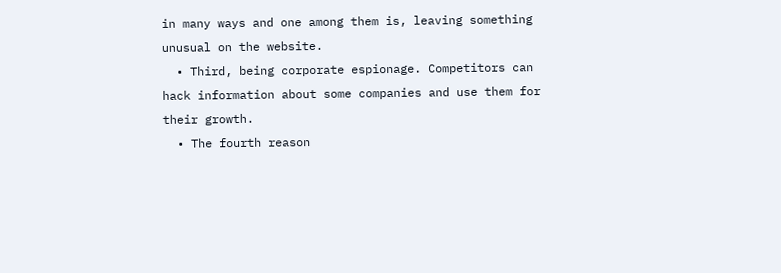in many ways and one among them is, leaving something unusual on the website.
  • Third, being corporate espionage. Competitors can hack information about some companies and use them for their growth.
  • The fourth reason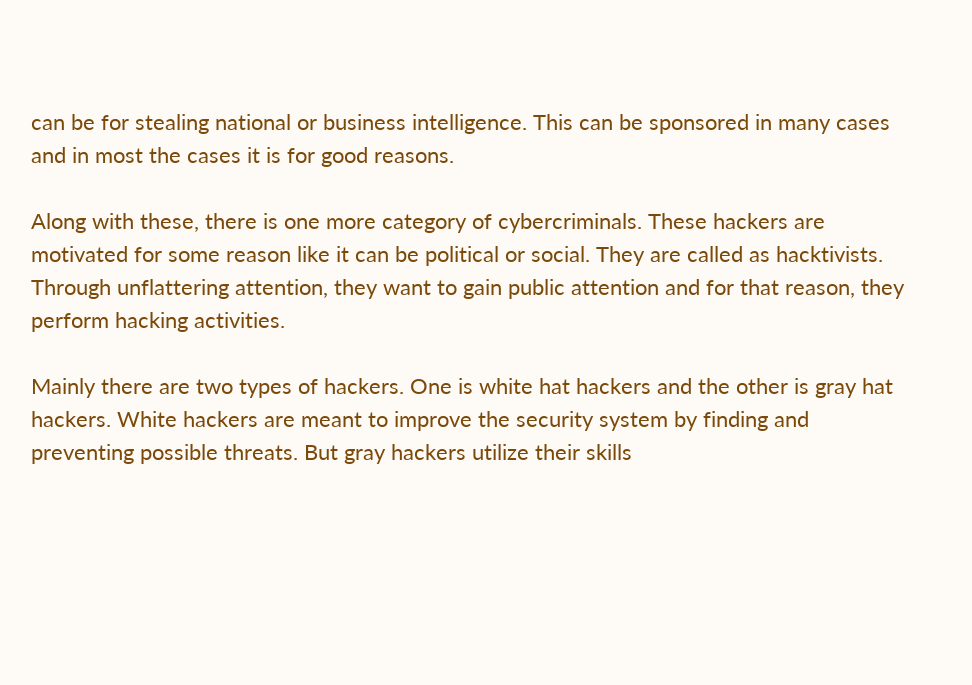can be for stealing national or business intelligence. This can be sponsored in many cases and in most the cases it is for good reasons.

Along with these, there is one more category of cybercriminals. These hackers are motivated for some reason like it can be political or social. They are called as hacktivists. Through unflattering attention, they want to gain public attention and for that reason, they perform hacking activities.

Mainly there are two types of hackers. One is white hat hackers and the other is gray hat hackers. White hackers are meant to improve the security system by finding and preventing possible threats. But gray hackers utilize their skills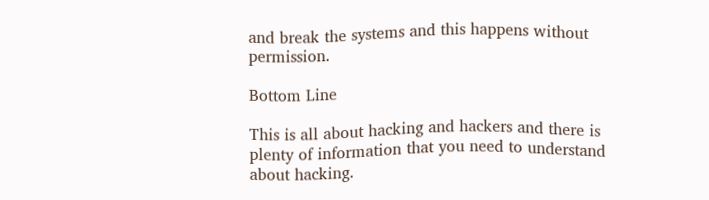and break the systems and this happens without permission.

Bottom Line

This is all about hacking and hackers and there is plenty of information that you need to understand about hacking.